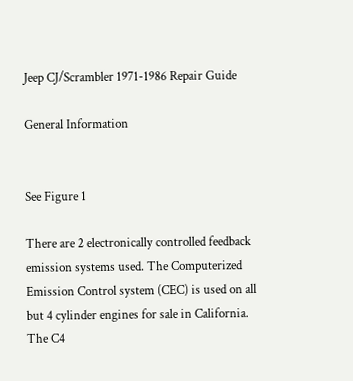Jeep CJ/Scrambler 1971-1986 Repair Guide

General Information


See Figure 1

There are 2 electronically controlled feedback emission systems used. The Computerized Emission Control system (CEC) is used on all but 4 cylinder engines for sale in California. The C4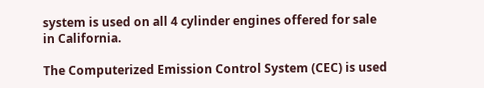system is used on all 4 cylinder engines offered for sale in California.

The Computerized Emission Control System (CEC) is used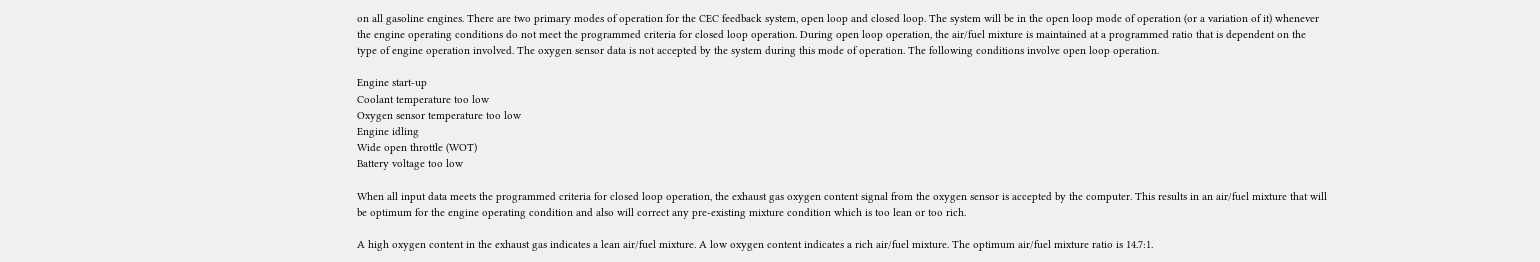on all gasoline engines. There are two primary modes of operation for the CEC feedback system, open loop and closed loop. The system will be in the open loop mode of operation (or a variation of it) whenever the engine operating conditions do not meet the programmed criteria for closed loop operation. During open loop operation, the air/fuel mixture is maintained at a programmed ratio that is dependent on the type of engine operation involved. The oxygen sensor data is not accepted by the system during this mode of operation. The following conditions involve open loop operation.

Engine start-up
Coolant temperature too low
Oxygen sensor temperature too low
Engine idling
Wide open throttle (WOT)
Battery voltage too low

When all input data meets the programmed criteria for closed loop operation, the exhaust gas oxygen content signal from the oxygen sensor is accepted by the computer. This results in an air/fuel mixture that will be optimum for the engine operating condition and also will correct any pre-existing mixture condition which is too lean or too rich.

A high oxygen content in the exhaust gas indicates a lean air/fuel mixture. A low oxygen content indicates a rich air/fuel mixture. The optimum air/fuel mixture ratio is 14.7:1.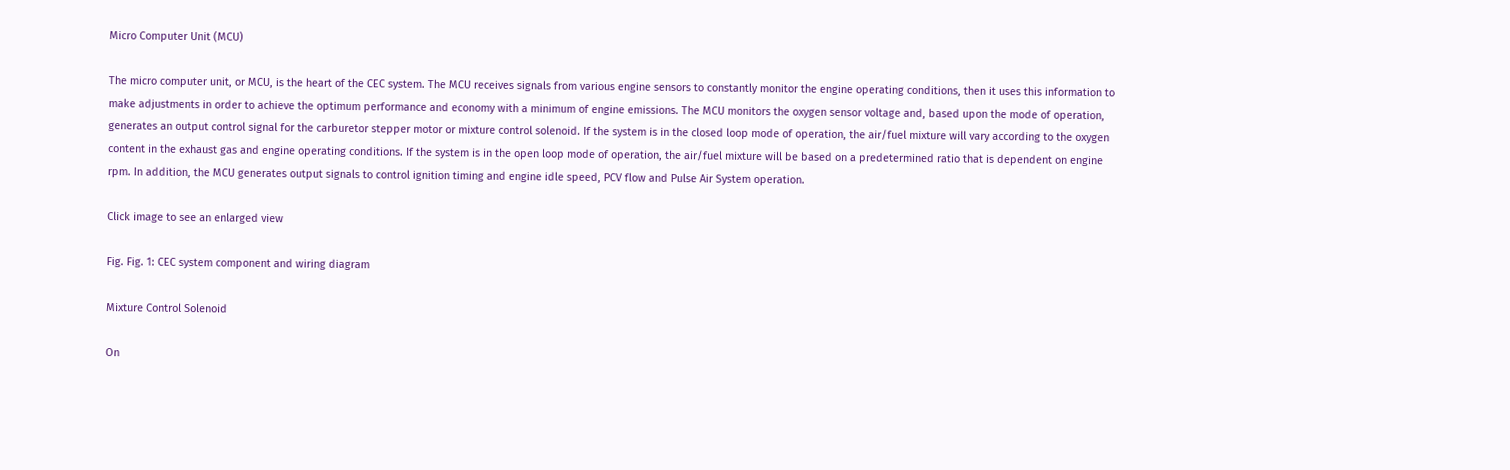Micro Computer Unit (MCU)

The micro computer unit, or MCU, is the heart of the CEC system. The MCU receives signals from various engine sensors to constantly monitor the engine operating conditions, then it uses this information to make adjustments in order to achieve the optimum performance and economy with a minimum of engine emissions. The MCU monitors the oxygen sensor voltage and, based upon the mode of operation, generates an output control signal for the carburetor stepper motor or mixture control solenoid. If the system is in the closed loop mode of operation, the air/fuel mixture will vary according to the oxygen content in the exhaust gas and engine operating conditions. If the system is in the open loop mode of operation, the air/fuel mixture will be based on a predetermined ratio that is dependent on engine rpm. In addition, the MCU generates output signals to control ignition timing and engine idle speed, PCV flow and Pulse Air System operation.

Click image to see an enlarged view

Fig. Fig. 1: CEC system component and wiring diagram

Mixture Control Solenoid

On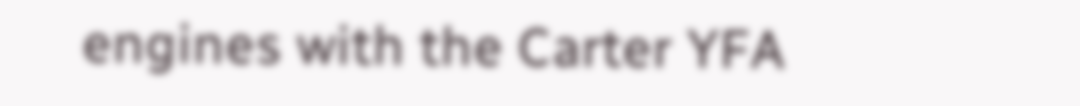engines with the Carter YFA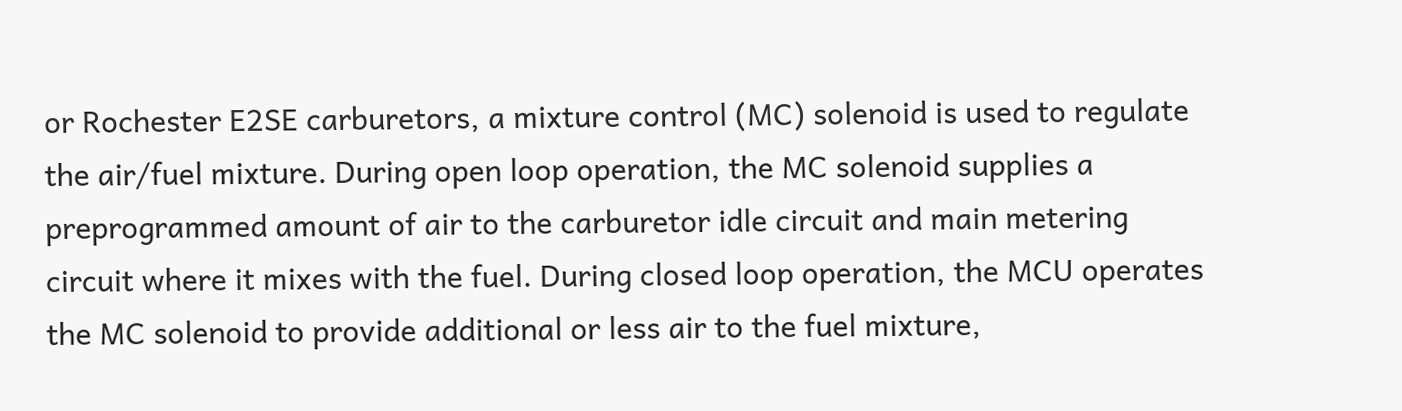or Rochester E2SE carburetors, a mixture control (MC) solenoid is used to regulate the air/fuel mixture. During open loop operation, the MC solenoid supplies a preprogrammed amount of air to the carburetor idle circuit and main metering circuit where it mixes with the fuel. During closed loop operation, the MCU operates the MC solenoid to provide additional or less air to the fuel mixture,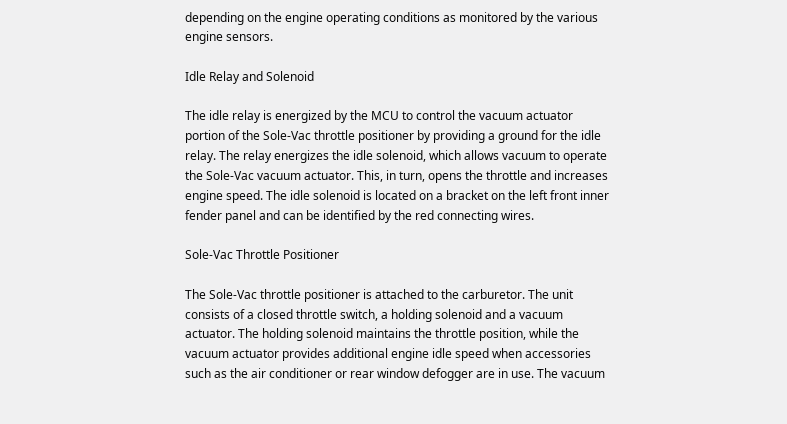depending on the engine operating conditions as monitored by the various engine sensors.

Idle Relay and Solenoid

The idle relay is energized by the MCU to control the vacuum actuator portion of the Sole-Vac throttle positioner by providing a ground for the idle relay. The relay energizes the idle solenoid, which allows vacuum to operate the Sole-Vac vacuum actuator. This, in turn, opens the throttle and increases engine speed. The idle solenoid is located on a bracket on the left front inner fender panel and can be identified by the red connecting wires.

Sole-Vac Throttle Positioner

The Sole-Vac throttle positioner is attached to the carburetor. The unit consists of a closed throttle switch, a holding solenoid and a vacuum actuator. The holding solenoid maintains the throttle position, while the vacuum actuator provides additional engine idle speed when accessories such as the air conditioner or rear window defogger are in use. The vacuum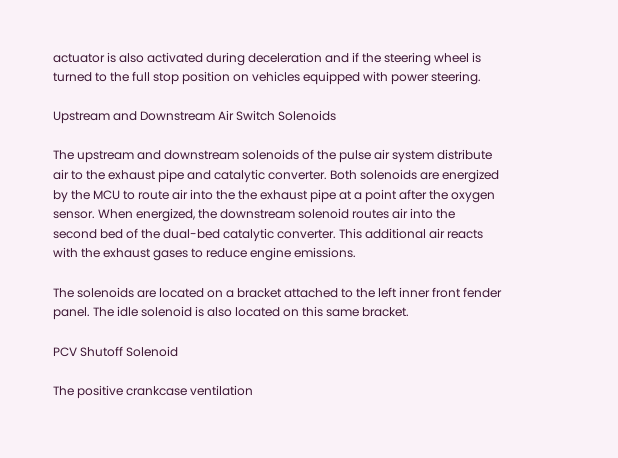actuator is also activated during deceleration and if the steering wheel is turned to the full stop position on vehicles equipped with power steering.

Upstream and Downstream Air Switch Solenoids

The upstream and downstream solenoids of the pulse air system distribute air to the exhaust pipe and catalytic converter. Both solenoids are energized by the MCU to route air into the the exhaust pipe at a point after the oxygen sensor. When energized, the downstream solenoid routes air into the second bed of the dual-bed catalytic converter. This additional air reacts with the exhaust gases to reduce engine emissions.

The solenoids are located on a bracket attached to the left inner front fender panel. The idle solenoid is also located on this same bracket.

PCV Shutoff Solenoid

The positive crankcase ventilation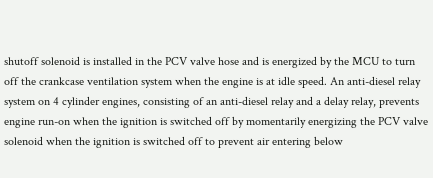shutoff solenoid is installed in the PCV valve hose and is energized by the MCU to turn off the crankcase ventilation system when the engine is at idle speed. An anti-diesel relay system on 4 cylinder engines, consisting of an anti-diesel relay and a delay relay, prevents engine run-on when the ignition is switched off by momentarily energizing the PCV valve solenoid when the ignition is switched off to prevent air entering below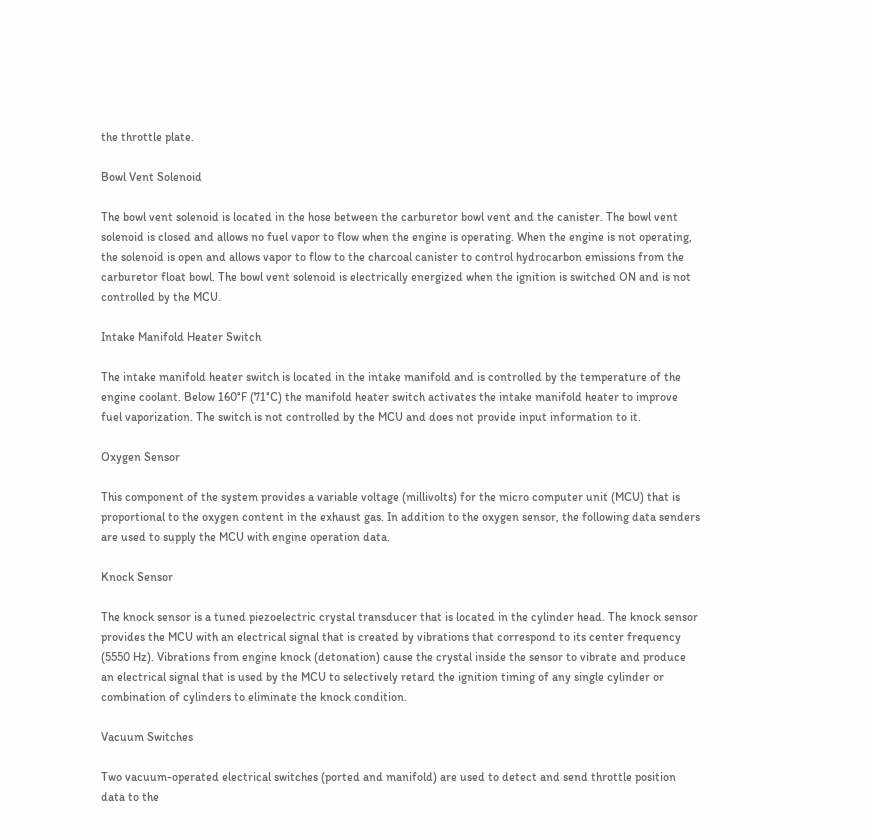the throttle plate.

Bowl Vent Solenoid

The bowl vent solenoid is located in the hose between the carburetor bowl vent and the canister. The bowl vent solenoid is closed and allows no fuel vapor to flow when the engine is operating. When the engine is not operating, the solenoid is open and allows vapor to flow to the charcoal canister to control hydrocarbon emissions from the carburetor float bowl. The bowl vent solenoid is electrically energized when the ignition is switched ON and is not controlled by the MCU.

Intake Manifold Heater Switch

The intake manifold heater switch is located in the intake manifold and is controlled by the temperature of the engine coolant. Below 160°F (71°C) the manifold heater switch activates the intake manifold heater to improve fuel vaporization. The switch is not controlled by the MCU and does not provide input information to it.

Oxygen Sensor

This component of the system provides a variable voltage (millivolts) for the micro computer unit (MCU) that is proportional to the oxygen content in the exhaust gas. In addition to the oxygen sensor, the following data senders are used to supply the MCU with engine operation data.

Knock Sensor

The knock sensor is a tuned piezoelectric crystal transducer that is located in the cylinder head. The knock sensor provides the MCU with an electrical signal that is created by vibrations that correspond to its center frequency (5550 Hz). Vibrations from engine knock (detonation) cause the crystal inside the sensor to vibrate and produce an electrical signal that is used by the MCU to selectively retard the ignition timing of any single cylinder or combination of cylinders to eliminate the knock condition.

Vacuum Switches

Two vacuum-operated electrical switches (ported and manifold) are used to detect and send throttle position data to the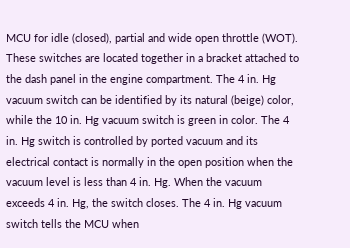MCU for idle (closed), partial and wide open throttle (WOT). These switches are located together in a bracket attached to the dash panel in the engine compartment. The 4 in. Hg vacuum switch can be identified by its natural (beige) color, while the 10 in. Hg vacuum switch is green in color. The 4 in. Hg switch is controlled by ported vacuum and its electrical contact is normally in the open position when the vacuum level is less than 4 in. Hg. When the vacuum exceeds 4 in. Hg, the switch closes. The 4 in. Hg vacuum switch tells the MCU when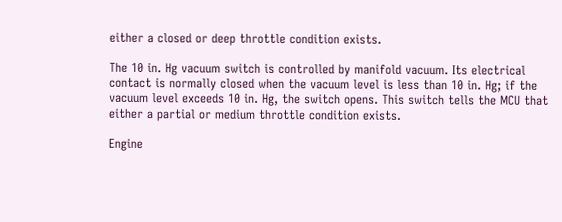either a closed or deep throttle condition exists.

The 10 in. Hg vacuum switch is controlled by manifold vacuum. Its electrical contact is normally closed when the vacuum level is less than 10 in. Hg; if the vacuum level exceeds 10 in. Hg, the switch opens. This switch tells the MCU that either a partial or medium throttle condition exists.

Engine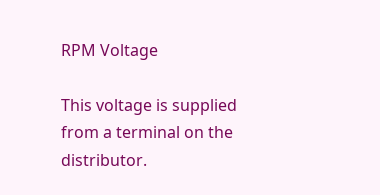RPM Voltage

This voltage is supplied from a terminal on the distributor.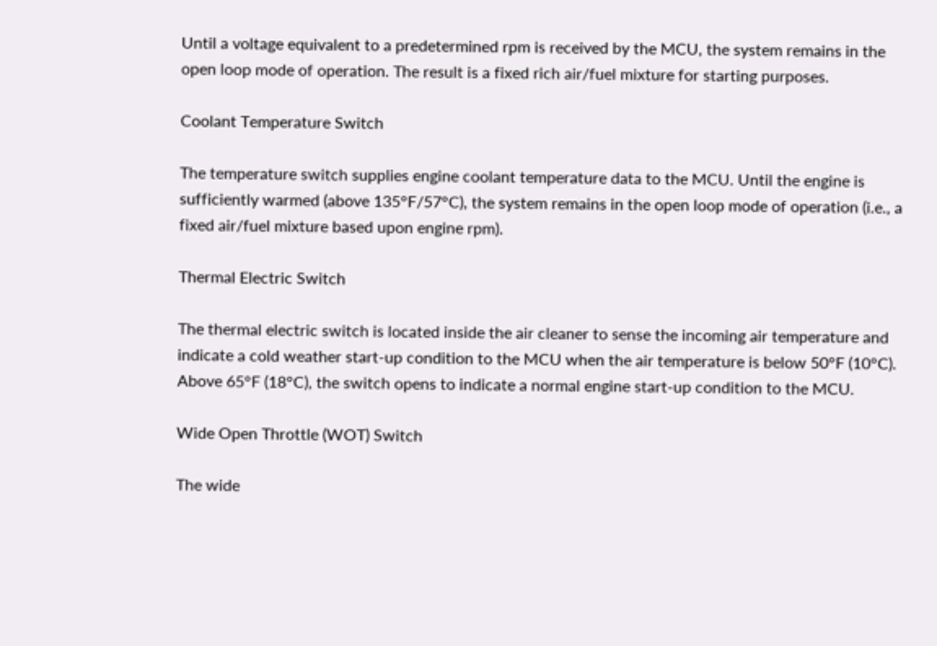Until a voltage equivalent to a predetermined rpm is received by the MCU, the system remains in the open loop mode of operation. The result is a fixed rich air/fuel mixture for starting purposes.

Coolant Temperature Switch

The temperature switch supplies engine coolant temperature data to the MCU. Until the engine is sufficiently warmed (above 135°F/57°C), the system remains in the open loop mode of operation (i.e., a fixed air/fuel mixture based upon engine rpm).

Thermal Electric Switch

The thermal electric switch is located inside the air cleaner to sense the incoming air temperature and indicate a cold weather start-up condition to the MCU when the air temperature is below 50°F (10°C). Above 65°F (18°C), the switch opens to indicate a normal engine start-up condition to the MCU.

Wide Open Throttle (WOT) Switch

The wide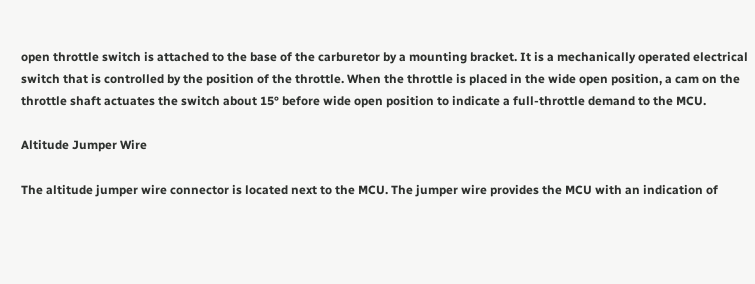open throttle switch is attached to the base of the carburetor by a mounting bracket. It is a mechanically operated electrical switch that is controlled by the position of the throttle. When the throttle is placed in the wide open position, a cam on the throttle shaft actuates the switch about 15° before wide open position to indicate a full-throttle demand to the MCU.

Altitude Jumper Wire

The altitude jumper wire connector is located next to the MCU. The jumper wire provides the MCU with an indication of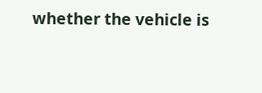whether the vehicle is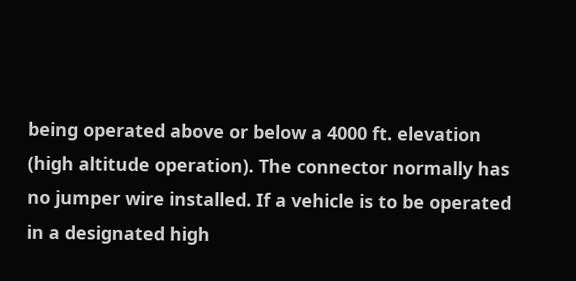being operated above or below a 4000 ft. elevation (high altitude operation). The connector normally has no jumper wire installed. If a vehicle is to be operated in a designated high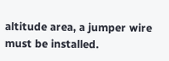altitude area, a jumper wire must be installed.